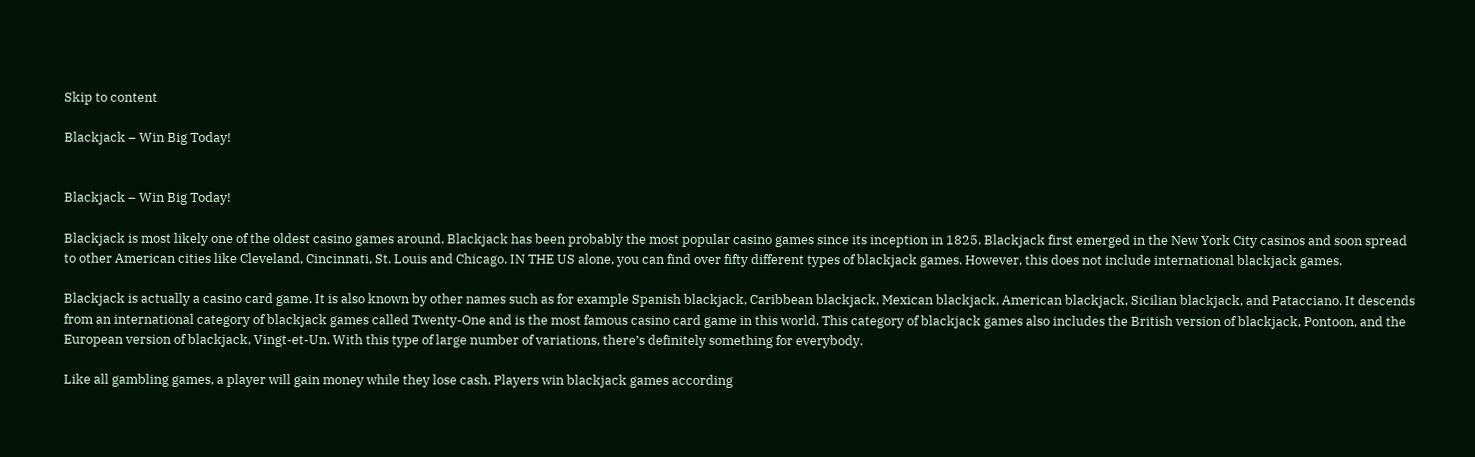Skip to content

Blackjack – Win Big Today!


Blackjack – Win Big Today!

Blackjack is most likely one of the oldest casino games around. Blackjack has been probably the most popular casino games since its inception in 1825. Blackjack first emerged in the New York City casinos and soon spread to other American cities like Cleveland, Cincinnati, St. Louis and Chicago. IN THE US alone, you can find over fifty different types of blackjack games. However, this does not include international blackjack games.

Blackjack is actually a casino card game. It is also known by other names such as for example Spanish blackjack, Caribbean blackjack, Mexican blackjack, American blackjack, Sicilian blackjack, and Patacciano. It descends from an international category of blackjack games called Twenty-One and is the most famous casino card game in this world. This category of blackjack games also includes the British version of blackjack, Pontoon, and the European version of blackjack, Vingt-et-Un. With this type of large number of variations, there’s definitely something for everybody.

Like all gambling games, a player will gain money while they lose cash. Players win blackjack games according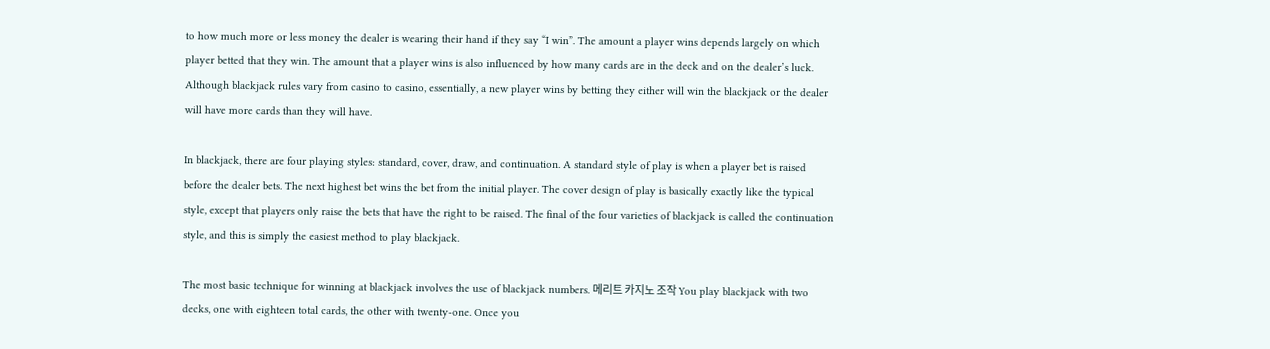to how much more or less money the dealer is wearing their hand if they say “I win”. The amount a player wins depends largely on which player betted that they win. The amount that a player wins is also influenced by how many cards are in the deck and on the dealer’s luck. Although blackjack rules vary from casino to casino, essentially, a new player wins by betting they either will win the blackjack or the dealer will have more cards than they will have.

In blackjack, there are four playing styles: standard, cover, draw, and continuation. A standard style of play is when a player bet is raised before the dealer bets. The next highest bet wins the bet from the initial player. The cover design of play is basically exactly like the typical style, except that players only raise the bets that have the right to be raised. The final of the four varieties of blackjack is called the continuation style, and this is simply the easiest method to play blackjack.

The most basic technique for winning at blackjack involves the use of blackjack numbers. 메리트 카지노 조작 You play blackjack with two decks, one with eighteen total cards, the other with twenty-one. Once you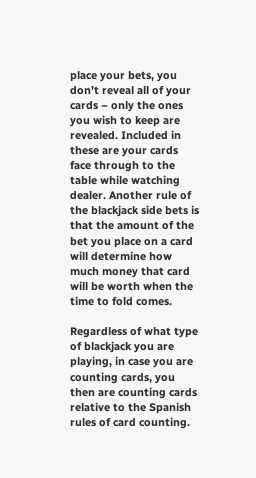place your bets, you don’t reveal all of your cards – only the ones you wish to keep are revealed. Included in these are your cards face through to the table while watching dealer. Another rule of the blackjack side bets is that the amount of the bet you place on a card will determine how much money that card will be worth when the time to fold comes.

Regardless of what type of blackjack you are playing, in case you are counting cards, you then are counting cards relative to the Spanish rules of card counting.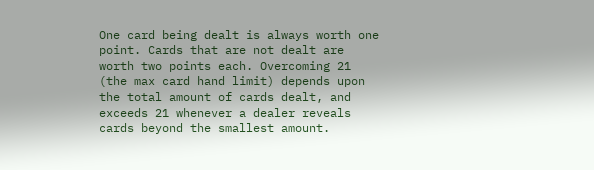One card being dealt is always worth one point. Cards that are not dealt are worth two points each. Overcoming 21 (the max card hand limit) depends upon the total amount of cards dealt, and exceeds 21 whenever a dealer reveals cards beyond the smallest amount.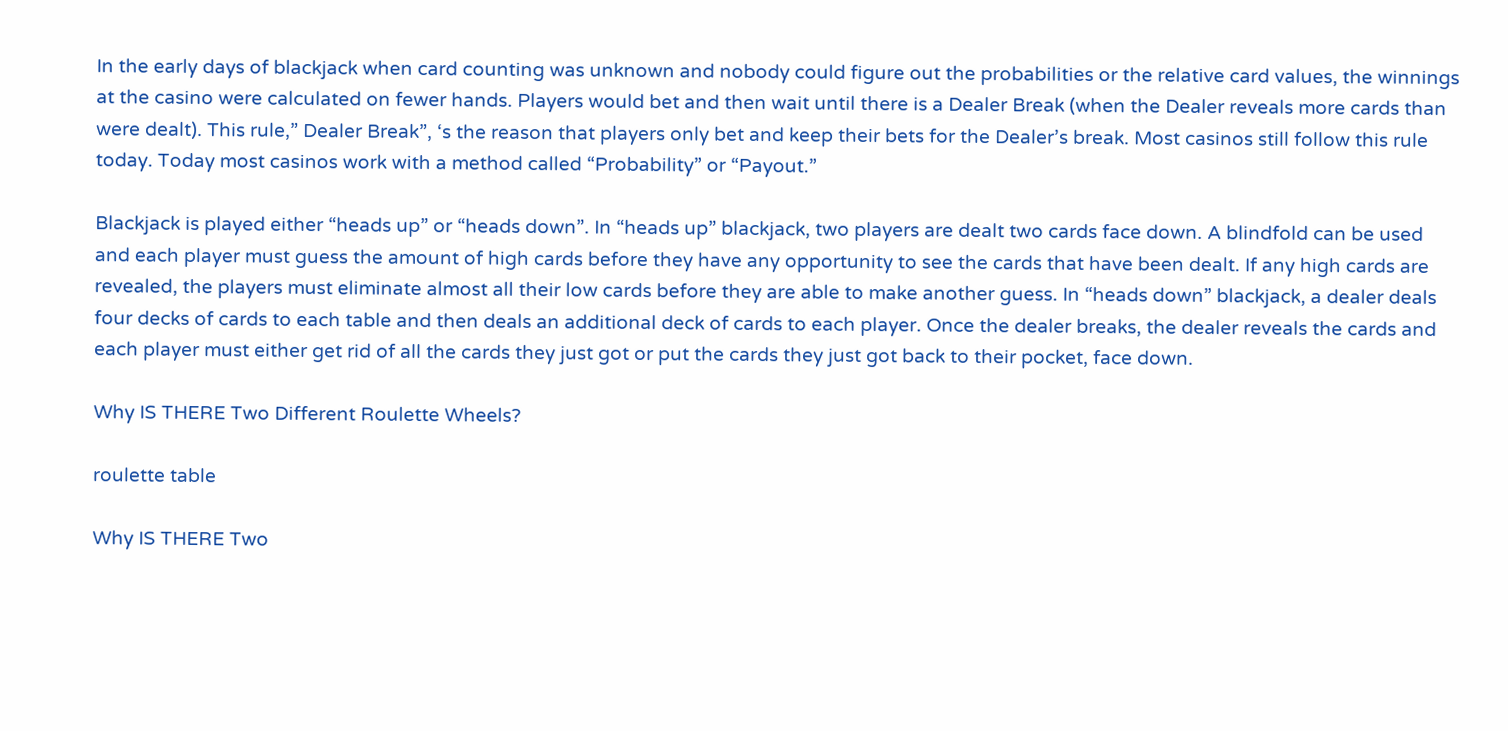In the early days of blackjack when card counting was unknown and nobody could figure out the probabilities or the relative card values, the winnings at the casino were calculated on fewer hands. Players would bet and then wait until there is a Dealer Break (when the Dealer reveals more cards than were dealt). This rule,” Dealer Break”, ‘s the reason that players only bet and keep their bets for the Dealer’s break. Most casinos still follow this rule today. Today most casinos work with a method called “Probability” or “Payout.”

Blackjack is played either “heads up” or “heads down”. In “heads up” blackjack, two players are dealt two cards face down. A blindfold can be used and each player must guess the amount of high cards before they have any opportunity to see the cards that have been dealt. If any high cards are revealed, the players must eliminate almost all their low cards before they are able to make another guess. In “heads down” blackjack, a dealer deals four decks of cards to each table and then deals an additional deck of cards to each player. Once the dealer breaks, the dealer reveals the cards and each player must either get rid of all the cards they just got or put the cards they just got back to their pocket, face down.

Why IS THERE Two Different Roulette Wheels?

roulette table

Why IS THERE Two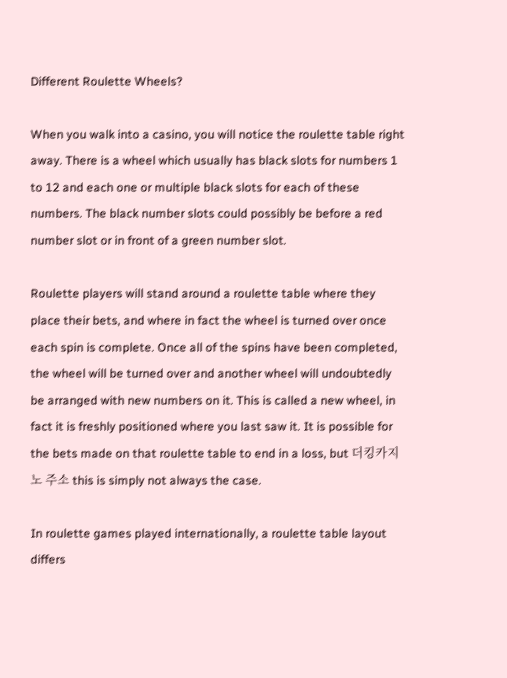Different Roulette Wheels?

When you walk into a casino, you will notice the roulette table right away. There is a wheel which usually has black slots for numbers 1 to 12 and each one or multiple black slots for each of these numbers. The black number slots could possibly be before a red number slot or in front of a green number slot.

Roulette players will stand around a roulette table where they place their bets, and where in fact the wheel is turned over once each spin is complete. Once all of the spins have been completed, the wheel will be turned over and another wheel will undoubtedly be arranged with new numbers on it. This is called a new wheel, in fact it is freshly positioned where you last saw it. It is possible for the bets made on that roulette table to end in a loss, but 더킹카지노 주소 this is simply not always the case.

In roulette games played internationally, a roulette table layout differs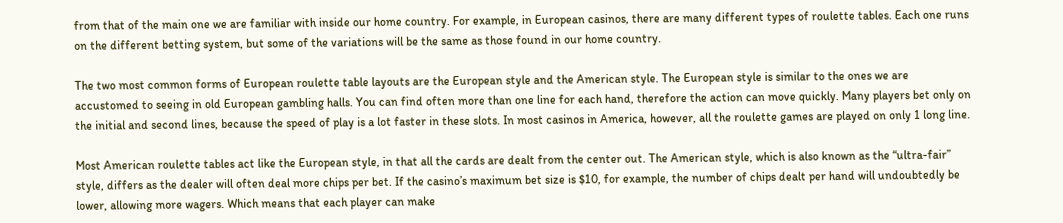from that of the main one we are familiar with inside our home country. For example, in European casinos, there are many different types of roulette tables. Each one runs on the different betting system, but some of the variations will be the same as those found in our home country.

The two most common forms of European roulette table layouts are the European style and the American style. The European style is similar to the ones we are accustomed to seeing in old European gambling halls. You can find often more than one line for each hand, therefore the action can move quickly. Many players bet only on the initial and second lines, because the speed of play is a lot faster in these slots. In most casinos in America, however, all the roulette games are played on only 1 long line.

Most American roulette tables act like the European style, in that all the cards are dealt from the center out. The American style, which is also known as the “ultra-fair” style, differs as the dealer will often deal more chips per bet. If the casino’s maximum bet size is $10, for example, the number of chips dealt per hand will undoubtedly be lower, allowing more wagers. Which means that each player can make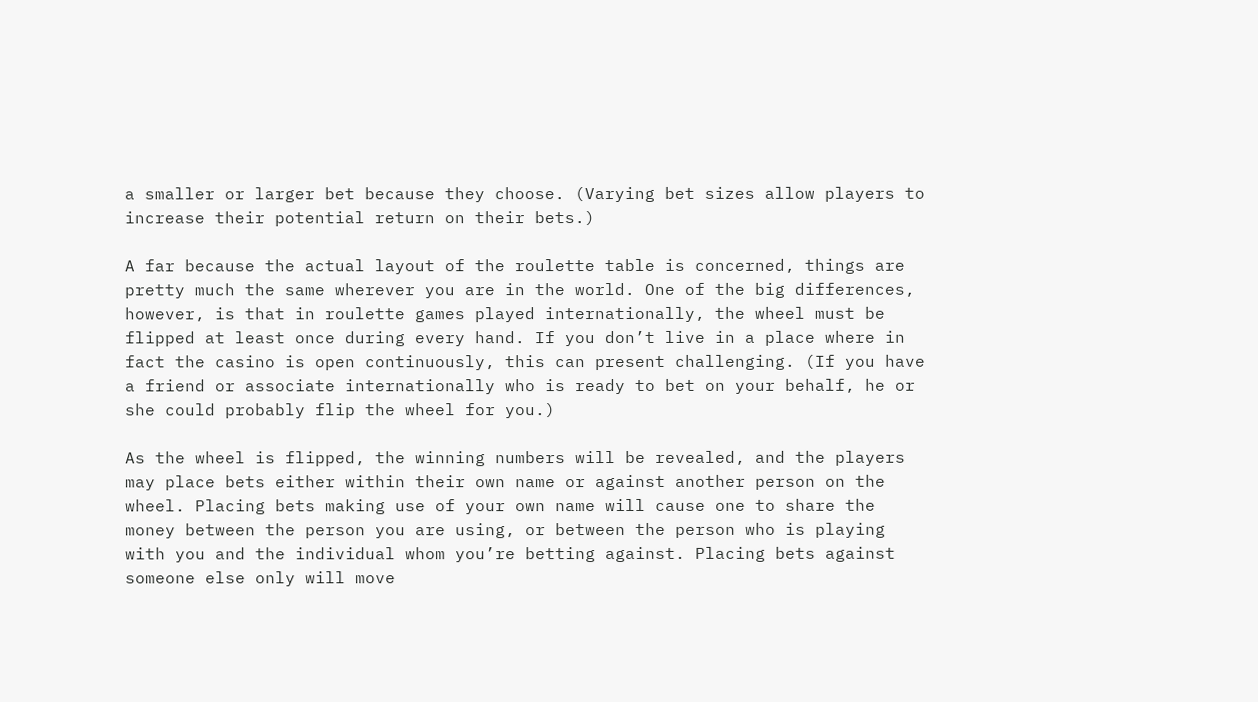a smaller or larger bet because they choose. (Varying bet sizes allow players to increase their potential return on their bets.)

A far because the actual layout of the roulette table is concerned, things are pretty much the same wherever you are in the world. One of the big differences, however, is that in roulette games played internationally, the wheel must be flipped at least once during every hand. If you don’t live in a place where in fact the casino is open continuously, this can present challenging. (If you have a friend or associate internationally who is ready to bet on your behalf, he or she could probably flip the wheel for you.)

As the wheel is flipped, the winning numbers will be revealed, and the players may place bets either within their own name or against another person on the wheel. Placing bets making use of your own name will cause one to share the money between the person you are using, or between the person who is playing with you and the individual whom you’re betting against. Placing bets against someone else only will move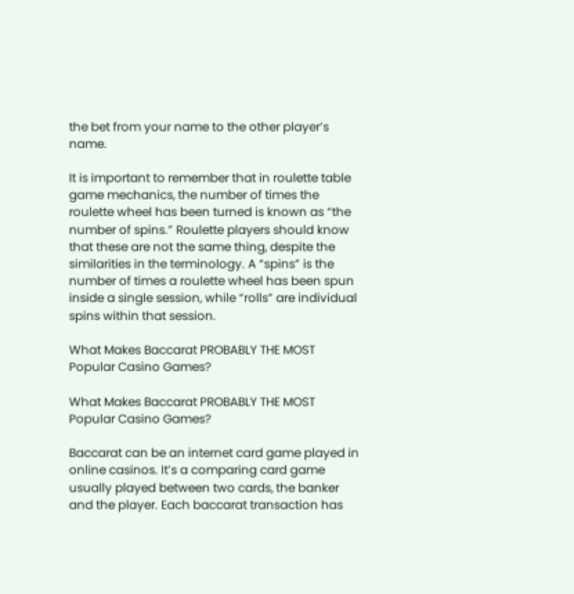the bet from your name to the other player’s name.

It is important to remember that in roulette table game mechanics, the number of times the roulette wheel has been turned is known as “the number of spins.” Roulette players should know that these are not the same thing, despite the similarities in the terminology. A “spins” is the number of times a roulette wheel has been spun inside a single session, while “rolls” are individual spins within that session.

What Makes Baccarat PROBABLY THE MOST Popular Casino Games?

What Makes Baccarat PROBABLY THE MOST Popular Casino Games?

Baccarat can be an internet card game played in online casinos. It’s a comparing card game usually played between two cards, the banker and the player. Each baccarat transaction has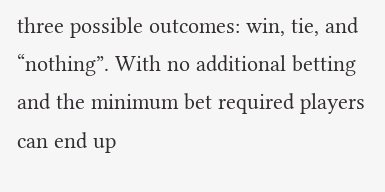three possible outcomes: win, tie, and “nothing”. With no additional betting and the minimum bet required players can end up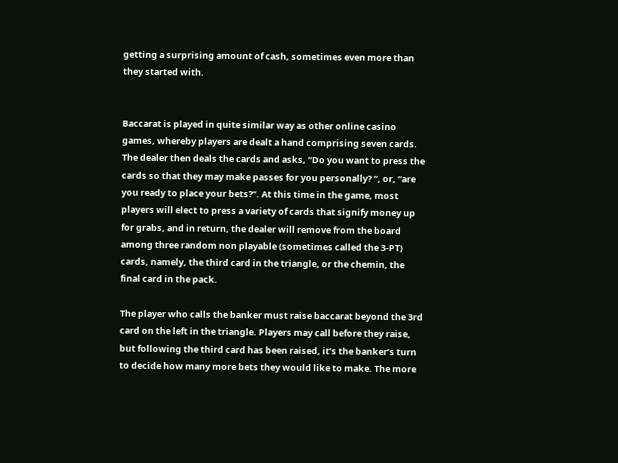getting a surprising amount of cash, sometimes even more than they started with.


Baccarat is played in quite similar way as other online casino games, whereby players are dealt a hand comprising seven cards. The dealer then deals the cards and asks, “Do you want to press the cards so that they may make passes for you personally? “, or, “are you ready to place your bets?”. At this time in the game, most players will elect to press a variety of cards that signify money up for grabs, and in return, the dealer will remove from the board among three random non playable (sometimes called the 3-PT) cards, namely, the third card in the triangle, or the chemin, the final card in the pack.

The player who calls the banker must raise baccarat beyond the 3rd card on the left in the triangle. Players may call before they raise, but following the third card has been raised, it’s the banker’s turn to decide how many more bets they would like to make. The more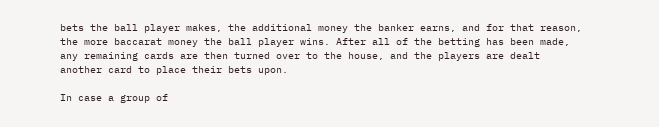bets the ball player makes, the additional money the banker earns, and for that reason, the more baccarat money the ball player wins. After all of the betting has been made, any remaining cards are then turned over to the house, and the players are dealt another card to place their bets upon.

In case a group of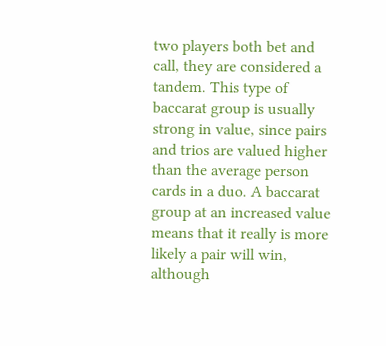two players both bet and call, they are considered a tandem. This type of baccarat group is usually strong in value, since pairs and trios are valued higher than the average person cards in a duo. A baccarat group at an increased value means that it really is more likely a pair will win, although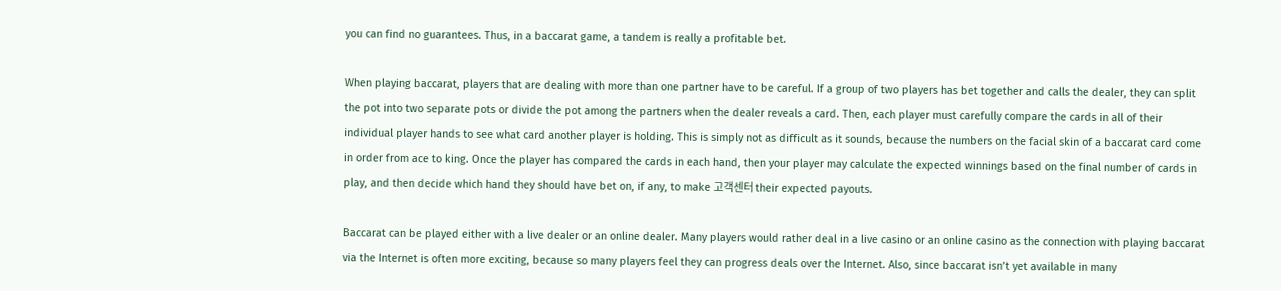you can find no guarantees. Thus, in a baccarat game, a tandem is really a profitable bet.

When playing baccarat, players that are dealing with more than one partner have to be careful. If a group of two players has bet together and calls the dealer, they can split the pot into two separate pots or divide the pot among the partners when the dealer reveals a card. Then, each player must carefully compare the cards in all of their individual player hands to see what card another player is holding. This is simply not as difficult as it sounds, because the numbers on the facial skin of a baccarat card come in order from ace to king. Once the player has compared the cards in each hand, then your player may calculate the expected winnings based on the final number of cards in play, and then decide which hand they should have bet on, if any, to make 고객센터 their expected payouts.

Baccarat can be played either with a live dealer or an online dealer. Many players would rather deal in a live casino or an online casino as the connection with playing baccarat via the Internet is often more exciting, because so many players feel they can progress deals over the Internet. Also, since baccarat isn’t yet available in many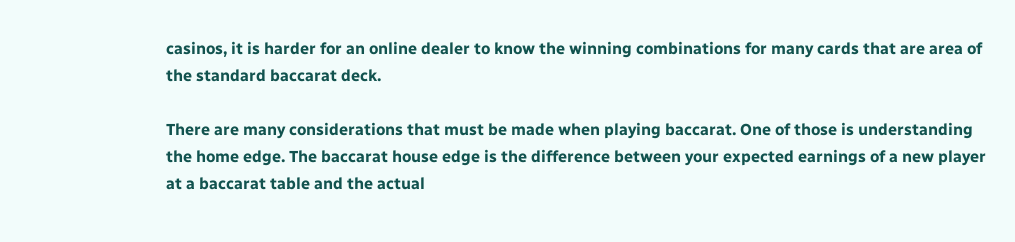casinos, it is harder for an online dealer to know the winning combinations for many cards that are area of the standard baccarat deck.

There are many considerations that must be made when playing baccarat. One of those is understanding the home edge. The baccarat house edge is the difference between your expected earnings of a new player at a baccarat table and the actual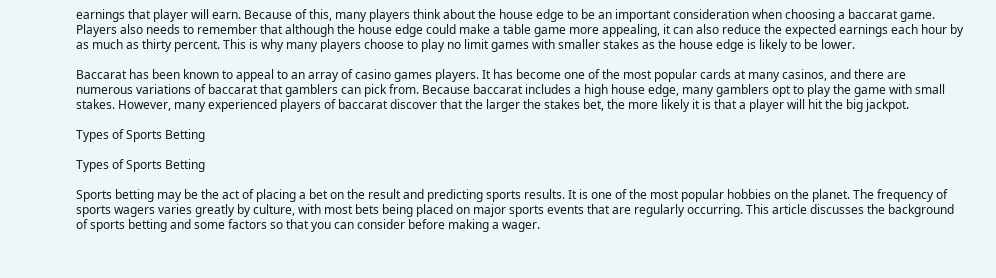earnings that player will earn. Because of this, many players think about the house edge to be an important consideration when choosing a baccarat game. Players also needs to remember that although the house edge could make a table game more appealing, it can also reduce the expected earnings each hour by as much as thirty percent. This is why many players choose to play no limit games with smaller stakes as the house edge is likely to be lower.

Baccarat has been known to appeal to an array of casino games players. It has become one of the most popular cards at many casinos, and there are numerous variations of baccarat that gamblers can pick from. Because baccarat includes a high house edge, many gamblers opt to play the game with small stakes. However, many experienced players of baccarat discover that the larger the stakes bet, the more likely it is that a player will hit the big jackpot.

Types of Sports Betting

Types of Sports Betting

Sports betting may be the act of placing a bet on the result and predicting sports results. It is one of the most popular hobbies on the planet. The frequency of sports wagers varies greatly by culture, with most bets being placed on major sports events that are regularly occurring. This article discusses the background of sports betting and some factors so that you can consider before making a wager.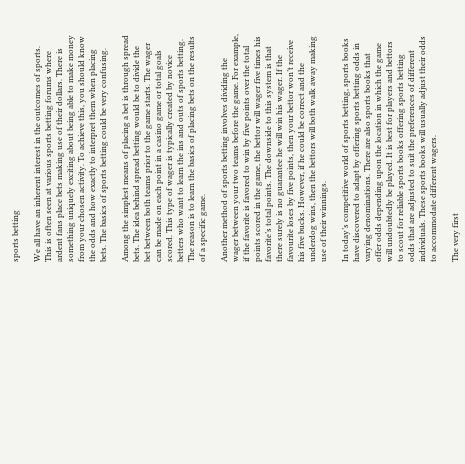sports betting

We all have an inherent interest in the outcomes of sports. This is often seen at various sports betting forums where ardent fans place bets making use of their dollars. There is something uniquely exciting about being able to make money from your chosen activity. To achieve this, you should know the odds and how exactly to interpret them when placing bets. The basics of sports betting could be very confusing.

Among the simplest means of placing a bet is through spread bets. The idea behind spread betting would be to divide the bet between both teams prior to the game starts. The wager can be made on each point in a casino game or total goals scored. This type of wager is typically created by novice betters who want to learn the ins and outs of sports betting. The reason is to learn the basics of placing bets on the results of a specific game.

Another method of sports betting involves dividing the wager between your two teams before the game. For example, if the favorite is favored to win by five points over the total points scored in the game, the bettor will wager five times his favorite’s total points. The downside to this system is that there surely is no guarantee he will win his wager. If the favourite loses by five points, then your bettor won’t receive his five bucks. However, if he could be correct and the underdog wins, then the bettors will both walk away making use of their winnings.

In today’s competitive world of sports betting, sports books have discovered to adapt by offering sports betting odds in varying denominations. There are also sports books that offer odds depending upon the location in which the game will undoubtedly be played. It is best for players and bettors to scout for reliable sports books offering sports betting odds that are adjusted to suit the preferences of different individuals. These sports books will usually adjust their odds to accommodate different wagers.

The very first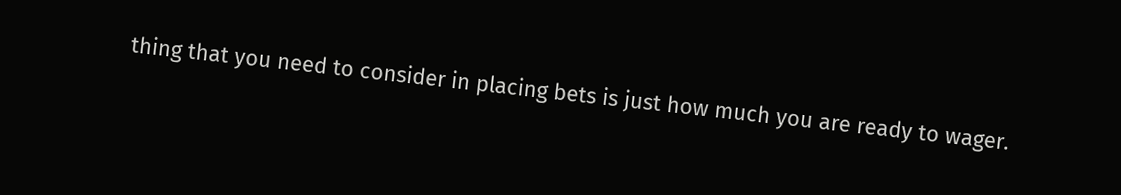thing that you need to consider in placing bets is just how much you are ready to wager.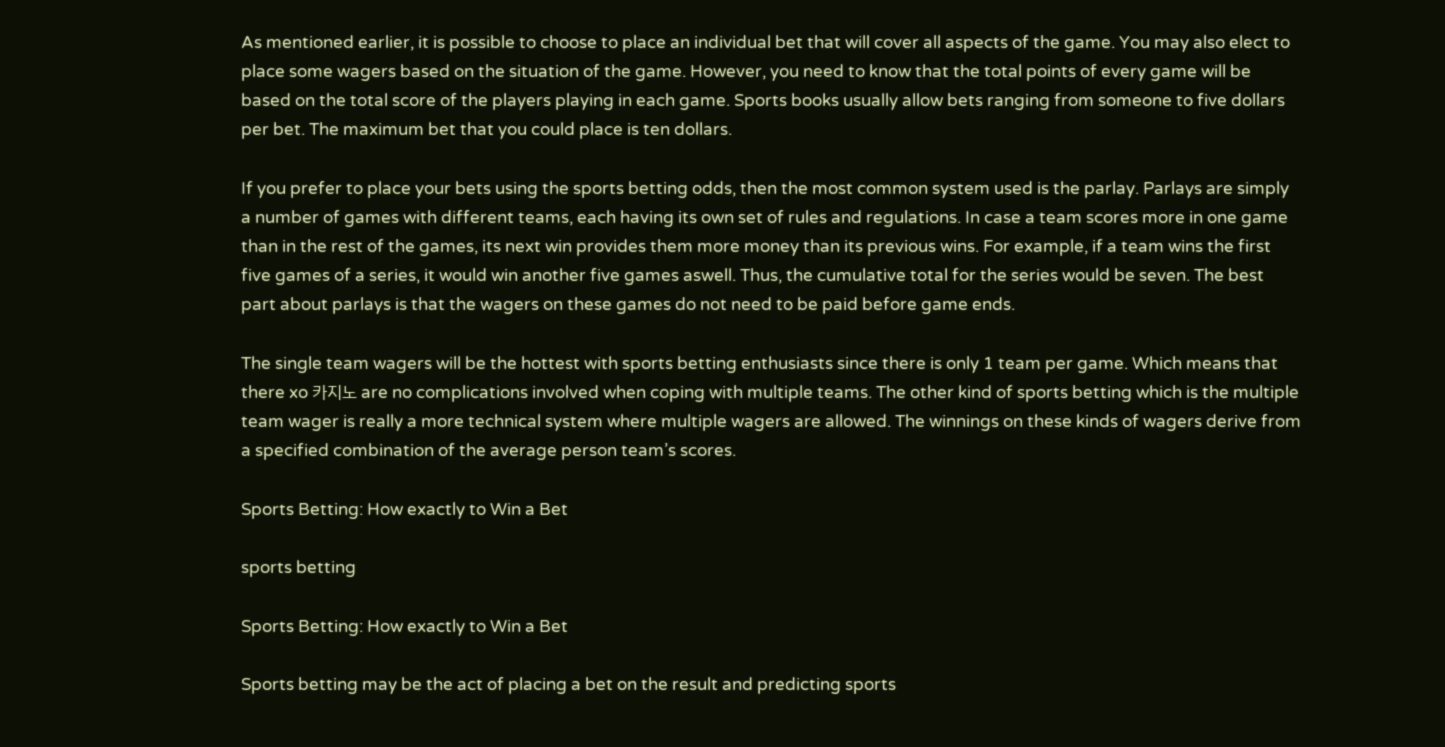As mentioned earlier, it is possible to choose to place an individual bet that will cover all aspects of the game. You may also elect to place some wagers based on the situation of the game. However, you need to know that the total points of every game will be based on the total score of the players playing in each game. Sports books usually allow bets ranging from someone to five dollars per bet. The maximum bet that you could place is ten dollars.

If you prefer to place your bets using the sports betting odds, then the most common system used is the parlay. Parlays are simply a number of games with different teams, each having its own set of rules and regulations. In case a team scores more in one game than in the rest of the games, its next win provides them more money than its previous wins. For example, if a team wins the first five games of a series, it would win another five games aswell. Thus, the cumulative total for the series would be seven. The best part about parlays is that the wagers on these games do not need to be paid before game ends.

The single team wagers will be the hottest with sports betting enthusiasts since there is only 1 team per game. Which means that there xo 카지노 are no complications involved when coping with multiple teams. The other kind of sports betting which is the multiple team wager is really a more technical system where multiple wagers are allowed. The winnings on these kinds of wagers derive from a specified combination of the average person team’s scores.

Sports Betting: How exactly to Win a Bet

sports betting

Sports Betting: How exactly to Win a Bet

Sports betting may be the act of placing a bet on the result and predicting sports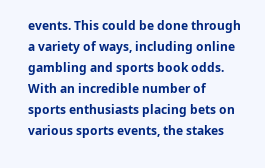events. This could be done through a variety of ways, including online gambling and sports book odds. With an incredible number of sports enthusiasts placing bets on various sports events, the stakes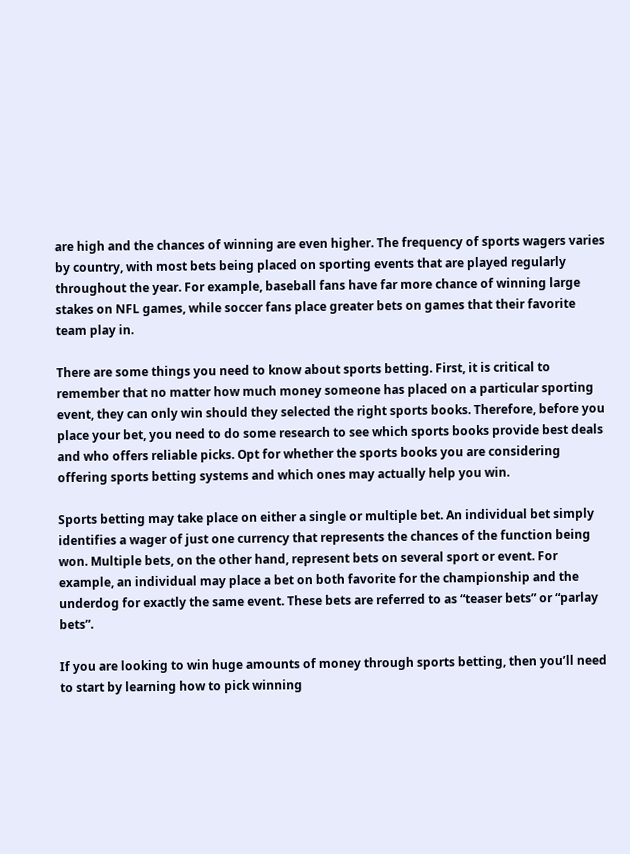are high and the chances of winning are even higher. The frequency of sports wagers varies by country, with most bets being placed on sporting events that are played regularly throughout the year. For example, baseball fans have far more chance of winning large stakes on NFL games, while soccer fans place greater bets on games that their favorite team play in.

There are some things you need to know about sports betting. First, it is critical to remember that no matter how much money someone has placed on a particular sporting event, they can only win should they selected the right sports books. Therefore, before you place your bet, you need to do some research to see which sports books provide best deals and who offers reliable picks. Opt for whether the sports books you are considering offering sports betting systems and which ones may actually help you win.

Sports betting may take place on either a single or multiple bet. An individual bet simply identifies a wager of just one currency that represents the chances of the function being won. Multiple bets, on the other hand, represent bets on several sport or event. For example, an individual may place a bet on both favorite for the championship and the underdog for exactly the same event. These bets are referred to as “teaser bets” or “parlay bets”.

If you are looking to win huge amounts of money through sports betting, then you’ll need to start by learning how to pick winning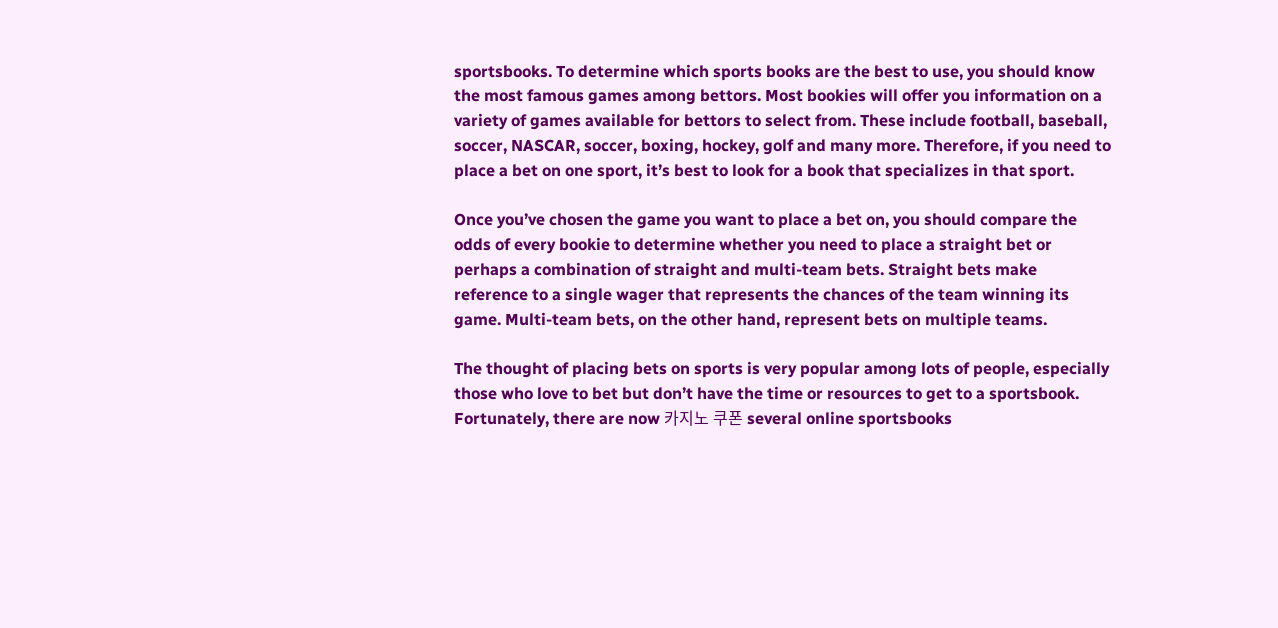sportsbooks. To determine which sports books are the best to use, you should know the most famous games among bettors. Most bookies will offer you information on a variety of games available for bettors to select from. These include football, baseball, soccer, NASCAR, soccer, boxing, hockey, golf and many more. Therefore, if you need to place a bet on one sport, it’s best to look for a book that specializes in that sport.

Once you’ve chosen the game you want to place a bet on, you should compare the odds of every bookie to determine whether you need to place a straight bet or perhaps a combination of straight and multi-team bets. Straight bets make reference to a single wager that represents the chances of the team winning its game. Multi-team bets, on the other hand, represent bets on multiple teams.

The thought of placing bets on sports is very popular among lots of people, especially those who love to bet but don’t have the time or resources to get to a sportsbook. Fortunately, there are now 카지노 쿠폰 several online sportsbooks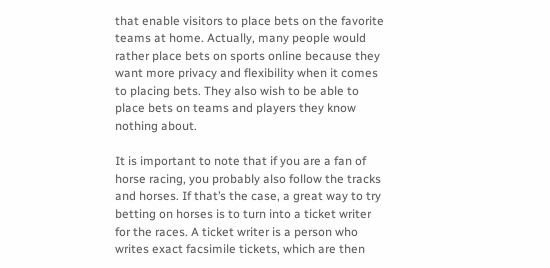that enable visitors to place bets on the favorite teams at home. Actually, many people would rather place bets on sports online because they want more privacy and flexibility when it comes to placing bets. They also wish to be able to place bets on teams and players they know nothing about.

It is important to note that if you are a fan of horse racing, you probably also follow the tracks and horses. If that’s the case, a great way to try betting on horses is to turn into a ticket writer for the races. A ticket writer is a person who writes exact facsimile tickets, which are then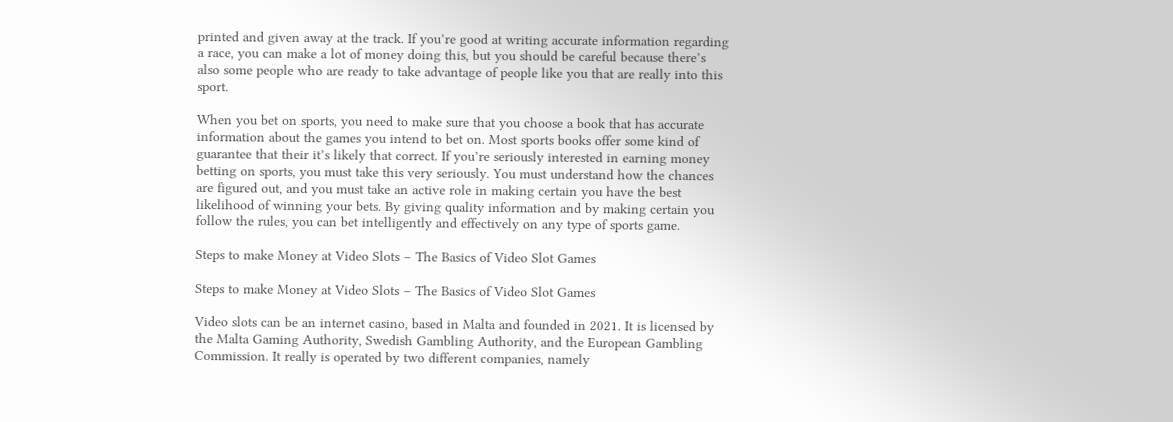printed and given away at the track. If you’re good at writing accurate information regarding a race, you can make a lot of money doing this, but you should be careful because there’s also some people who are ready to take advantage of people like you that are really into this sport.

When you bet on sports, you need to make sure that you choose a book that has accurate information about the games you intend to bet on. Most sports books offer some kind of guarantee that their it’s likely that correct. If you’re seriously interested in earning money betting on sports, you must take this very seriously. You must understand how the chances are figured out, and you must take an active role in making certain you have the best likelihood of winning your bets. By giving quality information and by making certain you follow the rules, you can bet intelligently and effectively on any type of sports game.

Steps to make Money at Video Slots – The Basics of Video Slot Games

Steps to make Money at Video Slots – The Basics of Video Slot Games

Video slots can be an internet casino, based in Malta and founded in 2021. It is licensed by the Malta Gaming Authority, Swedish Gambling Authority, and the European Gambling Commission. It really is operated by two different companies, namely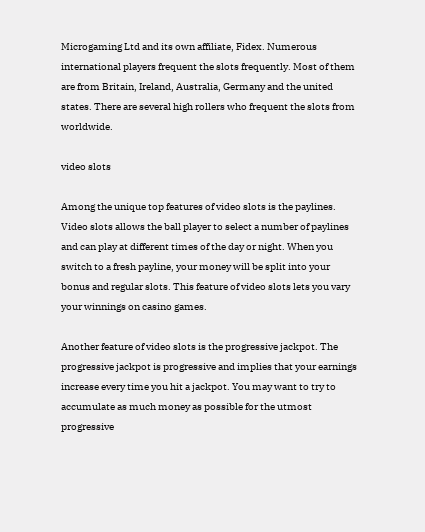Microgaming Ltd and its own affiliate, Fidex. Numerous international players frequent the slots frequently. Most of them are from Britain, Ireland, Australia, Germany and the united states. There are several high rollers who frequent the slots from worldwide.

video slots

Among the unique top features of video slots is the paylines. Video slots allows the ball player to select a number of paylines and can play at different times of the day or night. When you switch to a fresh payline, your money will be split into your bonus and regular slots. This feature of video slots lets you vary your winnings on casino games.

Another feature of video slots is the progressive jackpot. The progressive jackpot is progressive and implies that your earnings increase every time you hit a jackpot. You may want to try to accumulate as much money as possible for the utmost progressive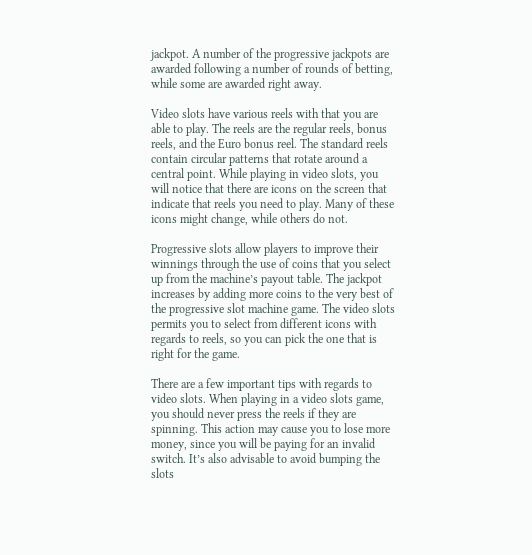jackpot. A number of the progressive jackpots are awarded following a number of rounds of betting, while some are awarded right away.

Video slots have various reels with that you are able to play. The reels are the regular reels, bonus reels, and the Euro bonus reel. The standard reels contain circular patterns that rotate around a central point. While playing in video slots, you will notice that there are icons on the screen that indicate that reels you need to play. Many of these icons might change, while others do not.

Progressive slots allow players to improve their winnings through the use of coins that you select up from the machine’s payout table. The jackpot increases by adding more coins to the very best of the progressive slot machine game. The video slots permits you to select from different icons with regards to reels, so you can pick the one that is right for the game.

There are a few important tips with regards to video slots. When playing in a video slots game, you should never press the reels if they are spinning. This action may cause you to lose more money, since you will be paying for an invalid switch. It’s also advisable to avoid bumping the slots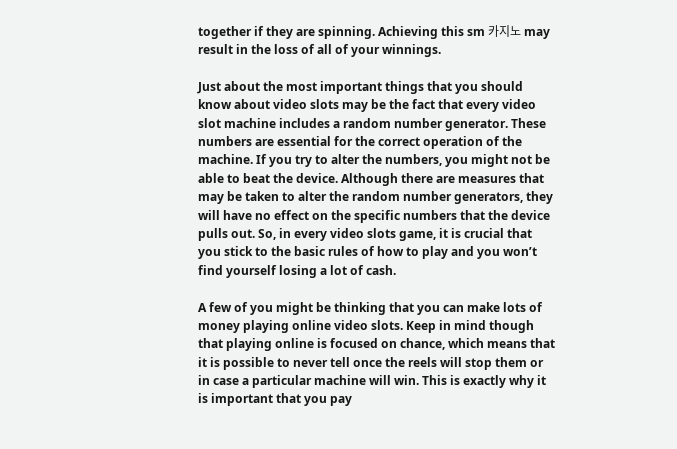together if they are spinning. Achieving this sm 카지노 may result in the loss of all of your winnings.

Just about the most important things that you should know about video slots may be the fact that every video slot machine includes a random number generator. These numbers are essential for the correct operation of the machine. If you try to alter the numbers, you might not be able to beat the device. Although there are measures that may be taken to alter the random number generators, they will have no effect on the specific numbers that the device pulls out. So, in every video slots game, it is crucial that you stick to the basic rules of how to play and you won’t find yourself losing a lot of cash.

A few of you might be thinking that you can make lots of money playing online video slots. Keep in mind though that playing online is focused on chance, which means that it is possible to never tell once the reels will stop them or in case a particular machine will win. This is exactly why it is important that you pay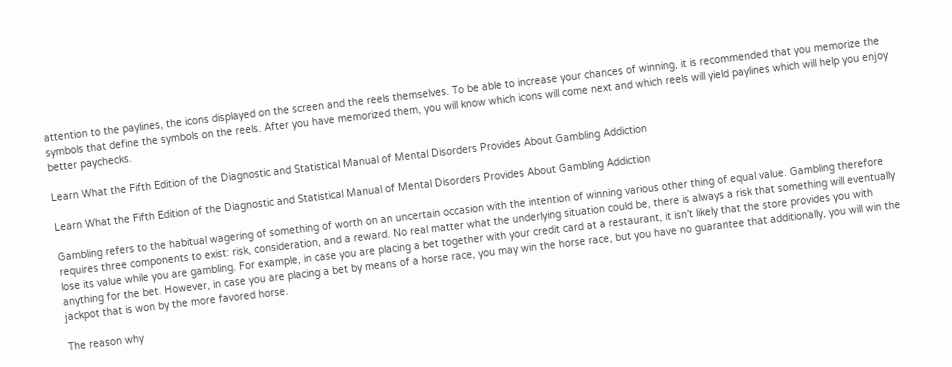attention to the paylines, the icons displayed on the screen and the reels themselves. To be able to increase your chances of winning, it is recommended that you memorize the symbols that define the symbols on the reels. After you have memorized them, you will know which icons will come next and which reels will yield paylines which will help you enjoy better paychecks.

Learn What the Fifth Edition of the Diagnostic and Statistical Manual of Mental Disorders Provides About Gambling Addiction

Learn What the Fifth Edition of the Diagnostic and Statistical Manual of Mental Disorders Provides About Gambling Addiction

Gambling refers to the habitual wagering of something of worth on an uncertain occasion with the intention of winning various other thing of equal value. Gambling therefore requires three components to exist: risk, consideration, and a reward. No real matter what the underlying situation could be, there is always a risk that something will eventually lose its value while you are gambling. For example, in case you are placing a bet together with your credit card at a restaurant, it isn’t likely that the store provides you with anything for the bet. However, in case you are placing a bet by means of a horse race, you may win the horse race, but you have no guarantee that additionally, you will win the jackpot that is won by the more favored horse.

The reason why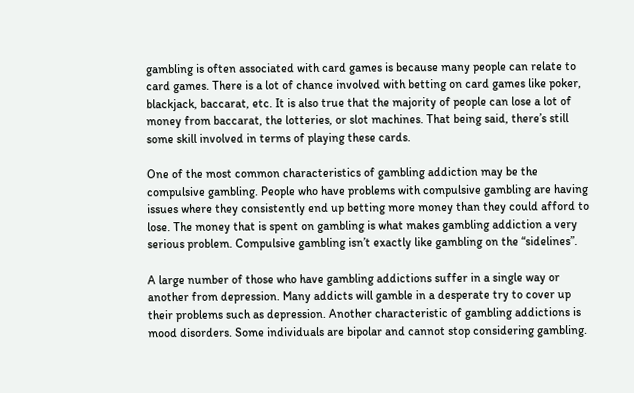gambling is often associated with card games is because many people can relate to card games. There is a lot of chance involved with betting on card games like poker, blackjack, baccarat, etc. It is also true that the majority of people can lose a lot of money from baccarat, the lotteries, or slot machines. That being said, there’s still some skill involved in terms of playing these cards.

One of the most common characteristics of gambling addiction may be the compulsive gambling. People who have problems with compulsive gambling are having issues where they consistently end up betting more money than they could afford to lose. The money that is spent on gambling is what makes gambling addiction a very serious problem. Compulsive gambling isn’t exactly like gambling on the “sidelines”.

A large number of those who have gambling addictions suffer in a single way or another from depression. Many addicts will gamble in a desperate try to cover up their problems such as depression. Another characteristic of gambling addictions is mood disorders. Some individuals are bipolar and cannot stop considering gambling.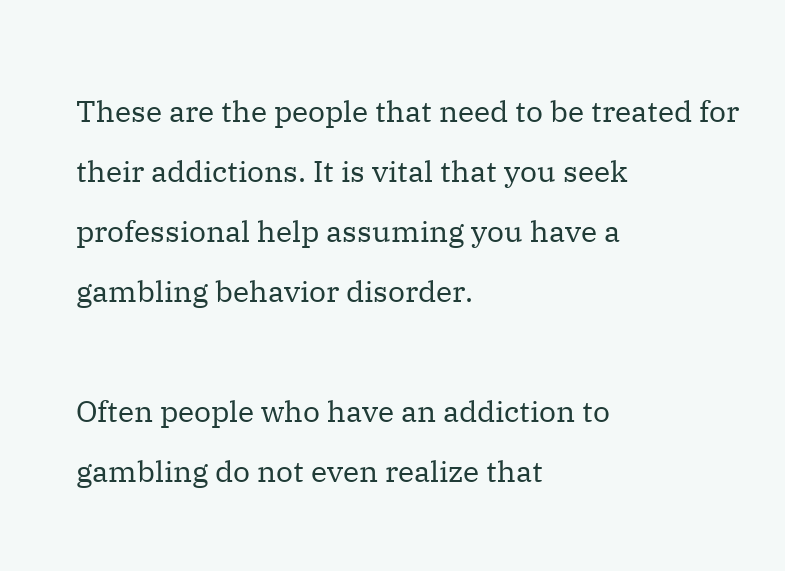These are the people that need to be treated for their addictions. It is vital that you seek professional help assuming you have a gambling behavior disorder.

Often people who have an addiction to gambling do not even realize that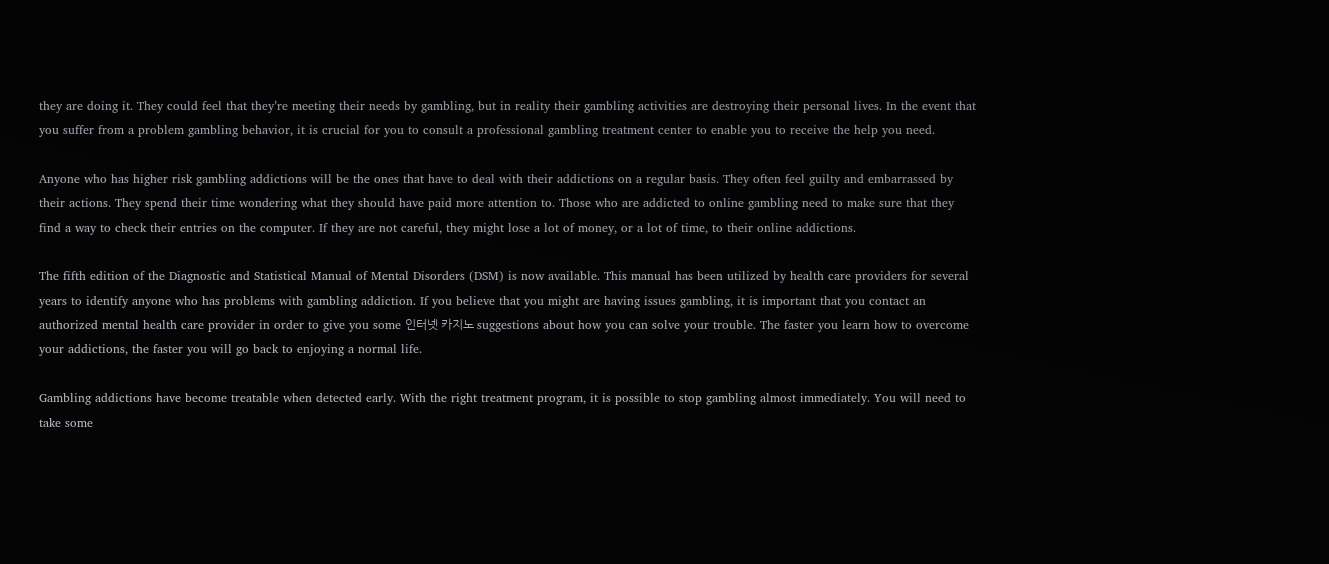they are doing it. They could feel that they’re meeting their needs by gambling, but in reality their gambling activities are destroying their personal lives. In the event that you suffer from a problem gambling behavior, it is crucial for you to consult a professional gambling treatment center to enable you to receive the help you need.

Anyone who has higher risk gambling addictions will be the ones that have to deal with their addictions on a regular basis. They often feel guilty and embarrassed by their actions. They spend their time wondering what they should have paid more attention to. Those who are addicted to online gambling need to make sure that they find a way to check their entries on the computer. If they are not careful, they might lose a lot of money, or a lot of time, to their online addictions.

The fifth edition of the Diagnostic and Statistical Manual of Mental Disorders (DSM) is now available. This manual has been utilized by health care providers for several years to identify anyone who has problems with gambling addiction. If you believe that you might are having issues gambling, it is important that you contact an authorized mental health care provider in order to give you some 인터넷 카지노 suggestions about how you can solve your trouble. The faster you learn how to overcome your addictions, the faster you will go back to enjoying a normal life.

Gambling addictions have become treatable when detected early. With the right treatment program, it is possible to stop gambling almost immediately. You will need to take some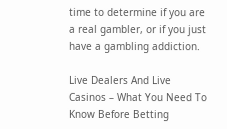time to determine if you are a real gambler, or if you just have a gambling addiction.

Live Dealers And Live Casinos – What You Need To Know Before Betting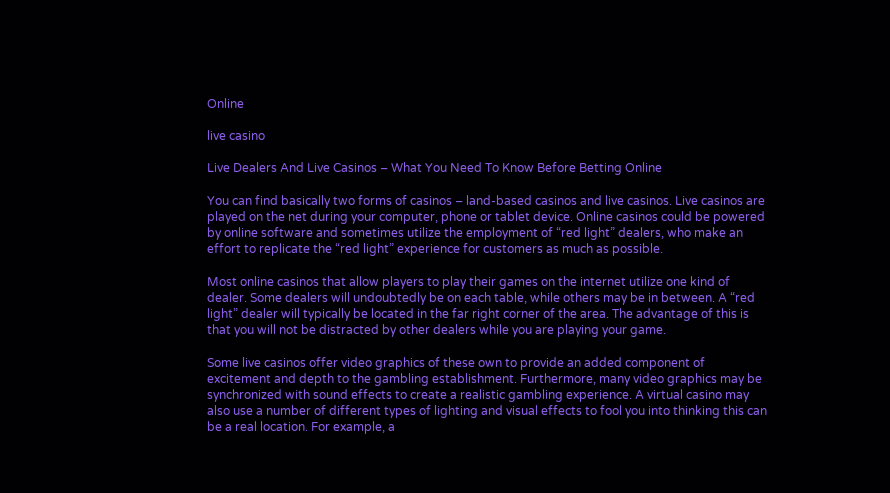Online

live casino

Live Dealers And Live Casinos – What You Need To Know Before Betting Online

You can find basically two forms of casinos – land-based casinos and live casinos. Live casinos are played on the net during your computer, phone or tablet device. Online casinos could be powered by online software and sometimes utilize the employment of “red light” dealers, who make an effort to replicate the “red light” experience for customers as much as possible.

Most online casinos that allow players to play their games on the internet utilize one kind of dealer. Some dealers will undoubtedly be on each table, while others may be in between. A “red light” dealer will typically be located in the far right corner of the area. The advantage of this is that you will not be distracted by other dealers while you are playing your game.

Some live casinos offer video graphics of these own to provide an added component of excitement and depth to the gambling establishment. Furthermore, many video graphics may be synchronized with sound effects to create a realistic gambling experience. A virtual casino may also use a number of different types of lighting and visual effects to fool you into thinking this can be a real location. For example, a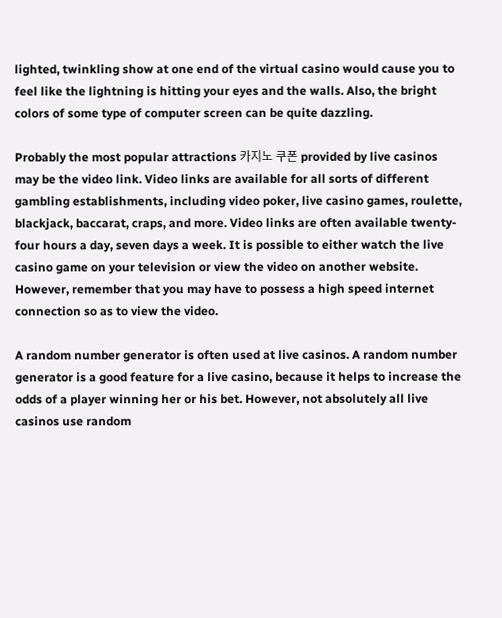lighted, twinkling show at one end of the virtual casino would cause you to feel like the lightning is hitting your eyes and the walls. Also, the bright colors of some type of computer screen can be quite dazzling.

Probably the most popular attractions 카지노 쿠폰 provided by live casinos may be the video link. Video links are available for all sorts of different gambling establishments, including video poker, live casino games, roulette, blackjack, baccarat, craps, and more. Video links are often available twenty-four hours a day, seven days a week. It is possible to either watch the live casino game on your television or view the video on another website. However, remember that you may have to possess a high speed internet connection so as to view the video.

A random number generator is often used at live casinos. A random number generator is a good feature for a live casino, because it helps to increase the odds of a player winning her or his bet. However, not absolutely all live casinos use random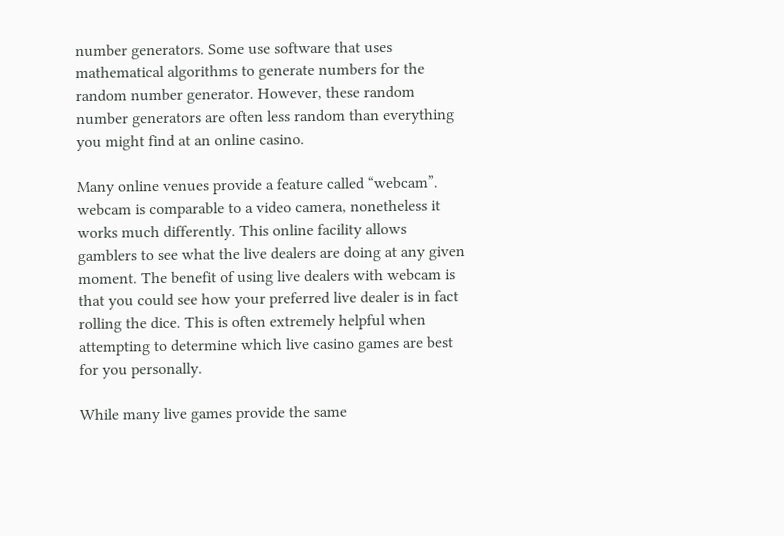number generators. Some use software that uses mathematical algorithms to generate numbers for the random number generator. However, these random number generators are often less random than everything you might find at an online casino.

Many online venues provide a feature called “webcam”. webcam is comparable to a video camera, nonetheless it works much differently. This online facility allows gamblers to see what the live dealers are doing at any given moment. The benefit of using live dealers with webcam is that you could see how your preferred live dealer is in fact rolling the dice. This is often extremely helpful when attempting to determine which live casino games are best for you personally.

While many live games provide the same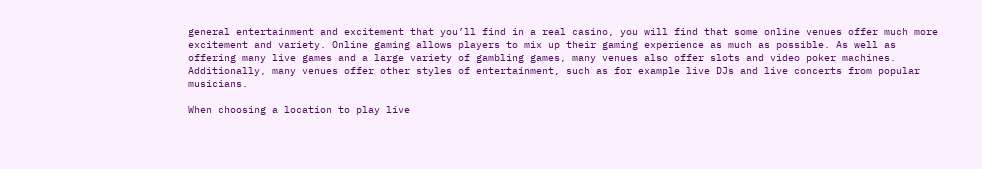general entertainment and excitement that you’ll find in a real casino, you will find that some online venues offer much more excitement and variety. Online gaming allows players to mix up their gaming experience as much as possible. As well as offering many live games and a large variety of gambling games, many venues also offer slots and video poker machines. Additionally, many venues offer other styles of entertainment, such as for example live DJs and live concerts from popular musicians.

When choosing a location to play live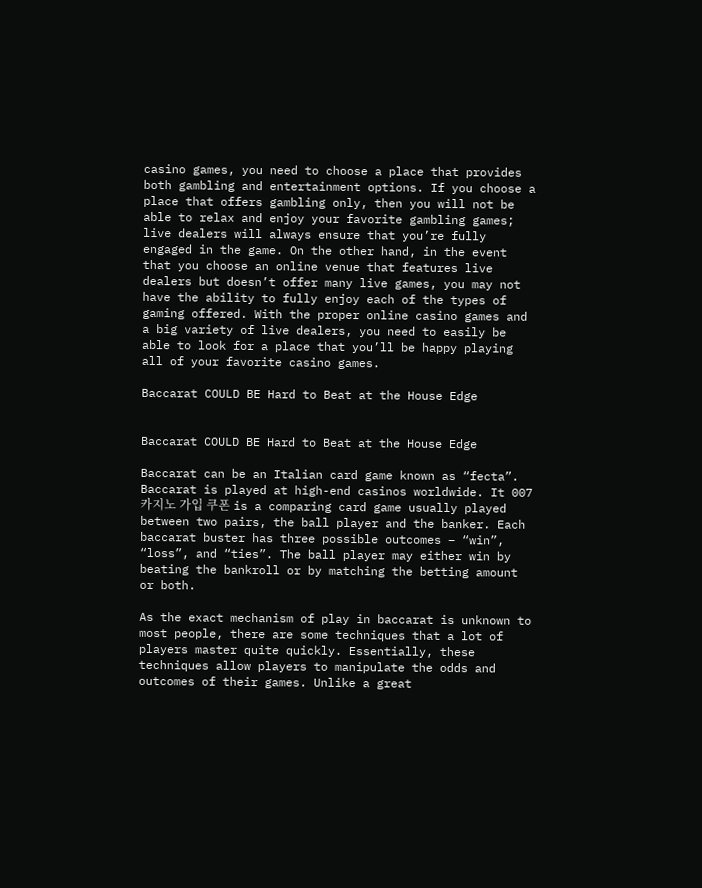casino games, you need to choose a place that provides both gambling and entertainment options. If you choose a place that offers gambling only, then you will not be able to relax and enjoy your favorite gambling games; live dealers will always ensure that you’re fully engaged in the game. On the other hand, in the event that you choose an online venue that features live dealers but doesn’t offer many live games, you may not have the ability to fully enjoy each of the types of gaming offered. With the proper online casino games and a big variety of live dealers, you need to easily be able to look for a place that you’ll be happy playing all of your favorite casino games.

Baccarat COULD BE Hard to Beat at the House Edge


Baccarat COULD BE Hard to Beat at the House Edge

Baccarat can be an Italian card game known as “fecta”. Baccarat is played at high-end casinos worldwide. It 007 카지노 가입 쿠폰 is a comparing card game usually played between two pairs, the ball player and the banker. Each baccarat buster has three possible outcomes – “win”, “loss”, and “ties”. The ball player may either win by beating the bankroll or by matching the betting amount or both.

As the exact mechanism of play in baccarat is unknown to most people, there are some techniques that a lot of players master quite quickly. Essentially, these techniques allow players to manipulate the odds and outcomes of their games. Unlike a great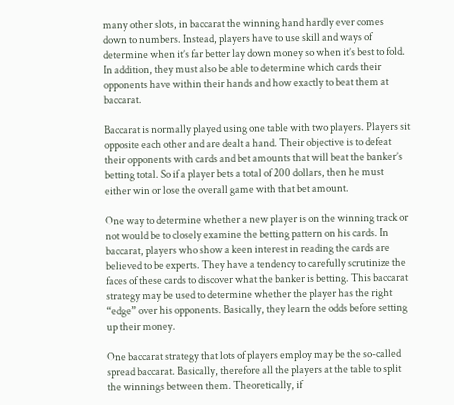many other slots, in baccarat the winning hand hardly ever comes down to numbers. Instead, players have to use skill and ways of determine when it’s far better lay down money so when it’s best to fold. In addition, they must also be able to determine which cards their opponents have within their hands and how exactly to beat them at baccarat.

Baccarat is normally played using one table with two players. Players sit opposite each other and are dealt a hand. Their objective is to defeat their opponents with cards and bet amounts that will beat the banker’s betting total. So if a player bets a total of 200 dollars, then he must either win or lose the overall game with that bet amount.

One way to determine whether a new player is on the winning track or not would be to closely examine the betting pattern on his cards. In baccarat, players who show a keen interest in reading the cards are believed to be experts. They have a tendency to carefully scrutinize the faces of these cards to discover what the banker is betting. This baccarat strategy may be used to determine whether the player has the right “edge” over his opponents. Basically, they learn the odds before setting up their money.

One baccarat strategy that lots of players employ may be the so-called spread baccarat. Basically, therefore all the players at the table to split the winnings between them. Theoretically, if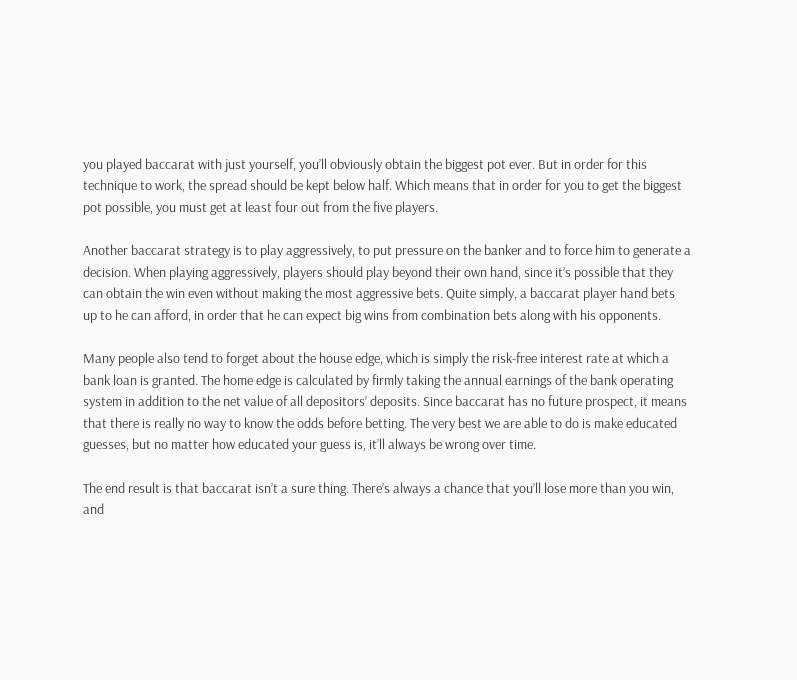you played baccarat with just yourself, you’ll obviously obtain the biggest pot ever. But in order for this technique to work, the spread should be kept below half. Which means that in order for you to get the biggest pot possible, you must get at least four out from the five players.

Another baccarat strategy is to play aggressively, to put pressure on the banker and to force him to generate a decision. When playing aggressively, players should play beyond their own hand, since it’s possible that they can obtain the win even without making the most aggressive bets. Quite simply, a baccarat player hand bets up to he can afford, in order that he can expect big wins from combination bets along with his opponents.

Many people also tend to forget about the house edge, which is simply the risk-free interest rate at which a bank loan is granted. The home edge is calculated by firmly taking the annual earnings of the bank operating system in addition to the net value of all depositors’ deposits. Since baccarat has no future prospect, it means that there is really no way to know the odds before betting. The very best we are able to do is make educated guesses, but no matter how educated your guess is, it’ll always be wrong over time.

The end result is that baccarat isn’t a sure thing. There’s always a chance that you’ll lose more than you win, and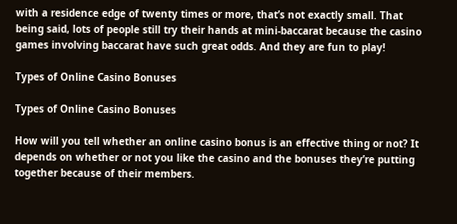with a residence edge of twenty times or more, that’s not exactly small. That being said, lots of people still try their hands at mini-baccarat because the casino games involving baccarat have such great odds. And they are fun to play!

Types of Online Casino Bonuses

Types of Online Casino Bonuses

How will you tell whether an online casino bonus is an effective thing or not? It depends on whether or not you like the casino and the bonuses they’re putting together because of their members.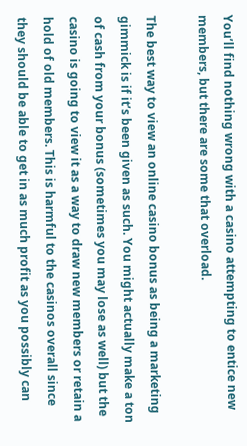You’ll find nothing wrong with a casino attempting to entice new members, but there are some that overload.

The best way to view an online casino bonus as being a marketing gimmick is if it’s been given as such. You might actually make a ton of cash from your bonus (sometimes you may lose as well) but the casino is going to view it as a way to draw new members or retain a hold of old members. This is harmful to the casinos overall since they should be able to get in as much profit as you possibly can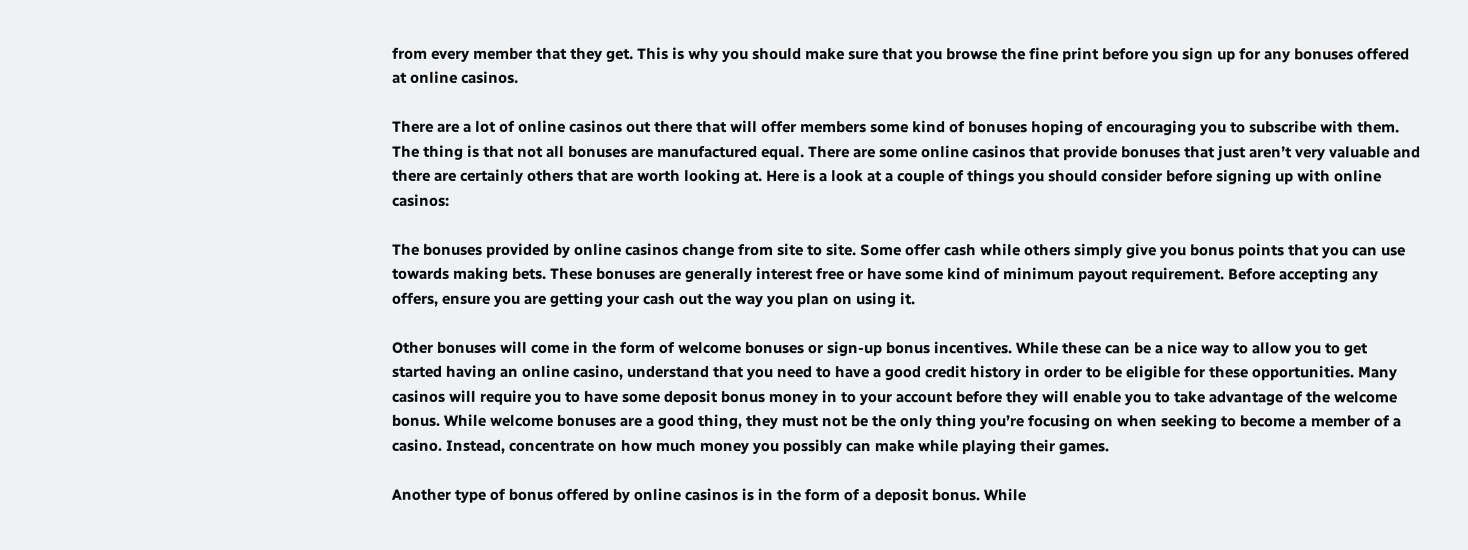from every member that they get. This is why you should make sure that you browse the fine print before you sign up for any bonuses offered at online casinos.

There are a lot of online casinos out there that will offer members some kind of bonuses hoping of encouraging you to subscribe with them. The thing is that not all bonuses are manufactured equal. There are some online casinos that provide bonuses that just aren’t very valuable and there are certainly others that are worth looking at. Here is a look at a couple of things you should consider before signing up with online casinos:

The bonuses provided by online casinos change from site to site. Some offer cash while others simply give you bonus points that you can use towards making bets. These bonuses are generally interest free or have some kind of minimum payout requirement. Before accepting any offers, ensure you are getting your cash out the way you plan on using it.

Other bonuses will come in the form of welcome bonuses or sign-up bonus incentives. While these can be a nice way to allow you to get started having an online casino, understand that you need to have a good credit history in order to be eligible for these opportunities. Many casinos will require you to have some deposit bonus money in to your account before they will enable you to take advantage of the welcome bonus. While welcome bonuses are a good thing, they must not be the only thing you’re focusing on when seeking to become a member of a casino. Instead, concentrate on how much money you possibly can make while playing their games.

Another type of bonus offered by online casinos is in the form of a deposit bonus. While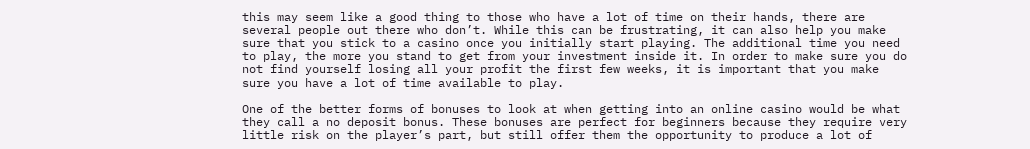this may seem like a good thing to those who have a lot of time on their hands, there are several people out there who don’t. While this can be frustrating, it can also help you make sure that you stick to a casino once you initially start playing. The additional time you need to play, the more you stand to get from your investment inside it. In order to make sure you do not find yourself losing all your profit the first few weeks, it is important that you make sure you have a lot of time available to play.

One of the better forms of bonuses to look at when getting into an online casino would be what they call a no deposit bonus. These bonuses are perfect for beginners because they require very little risk on the player’s part, but still offer them the opportunity to produce a lot of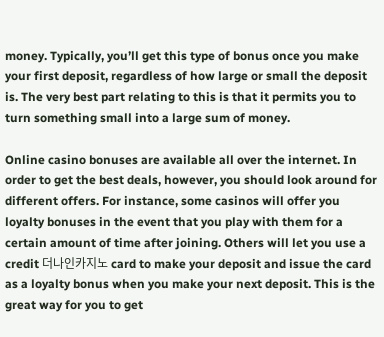money. Typically, you’ll get this type of bonus once you make your first deposit, regardless of how large or small the deposit is. The very best part relating to this is that it permits you to turn something small into a large sum of money.

Online casino bonuses are available all over the internet. In order to get the best deals, however, you should look around for different offers. For instance, some casinos will offer you loyalty bonuses in the event that you play with them for a certain amount of time after joining. Others will let you use a credit 더나인카지노 card to make your deposit and issue the card as a loyalty bonus when you make your next deposit. This is the great way for you to get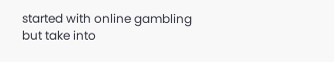started with online gambling but take into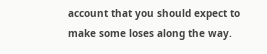account that you should expect to make some loses along the way.